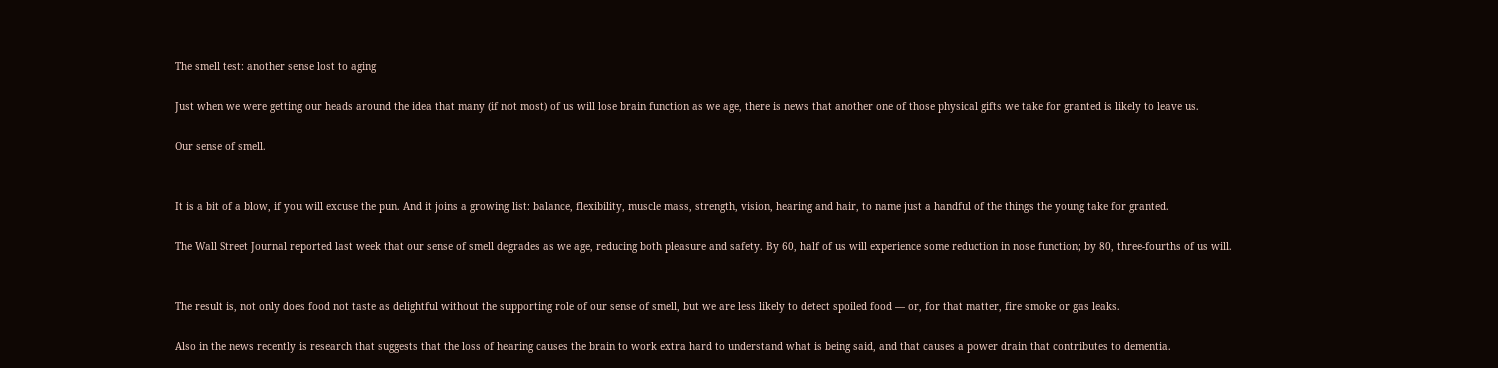The smell test: another sense lost to aging

Just when we were getting our heads around the idea that many (if not most) of us will lose brain function as we age, there is news that another one of those physical gifts we take for granted is likely to leave us.

Our sense of smell.


It is a bit of a blow, if you will excuse the pun. And it joins a growing list: balance, flexibility, muscle mass, strength, vision, hearing and hair, to name just a handful of the things the young take for granted.

The Wall Street Journal reported last week that our sense of smell degrades as we age, reducing both pleasure and safety. By 60, half of us will experience some reduction in nose function; by 80, three-fourths of us will.


The result is, not only does food not taste as delightful without the supporting role of our sense of smell, but we are less likely to detect spoiled food — or, for that matter, fire smoke or gas leaks.

Also in the news recently is research that suggests that the loss of hearing causes the brain to work extra hard to understand what is being said, and that causes a power drain that contributes to dementia.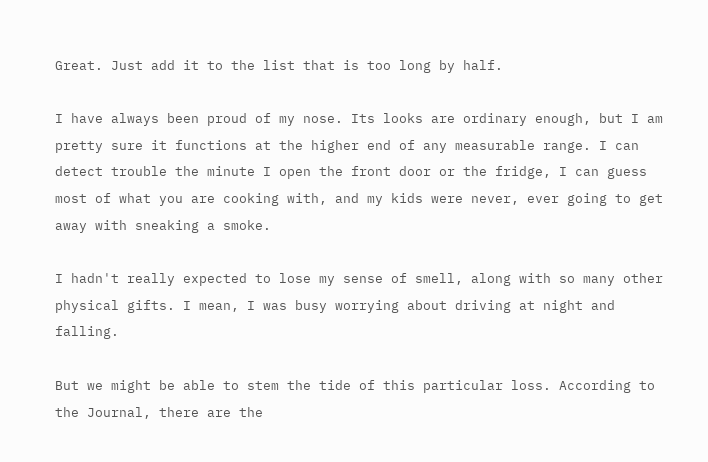Great. Just add it to the list that is too long by half.

I have always been proud of my nose. Its looks are ordinary enough, but I am pretty sure it functions at the higher end of any measurable range. I can detect trouble the minute I open the front door or the fridge, I can guess most of what you are cooking with, and my kids were never, ever going to get away with sneaking a smoke.

I hadn't really expected to lose my sense of smell, along with so many other physical gifts. I mean, I was busy worrying about driving at night and falling.

But we might be able to stem the tide of this particular loss. According to the Journal, there are the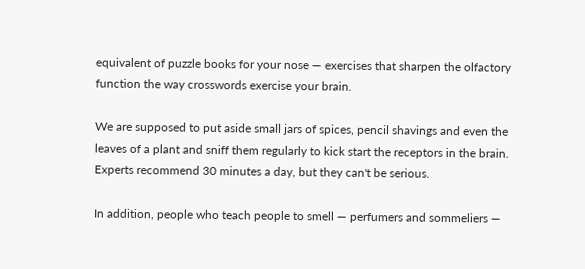equivalent of puzzle books for your nose — exercises that sharpen the olfactory function the way crosswords exercise your brain.

We are supposed to put aside small jars of spices, pencil shavings and even the leaves of a plant and sniff them regularly to kick start the receptors in the brain. Experts recommend 30 minutes a day, but they can't be serious.

In addition, people who teach people to smell — perfumers and sommeliers —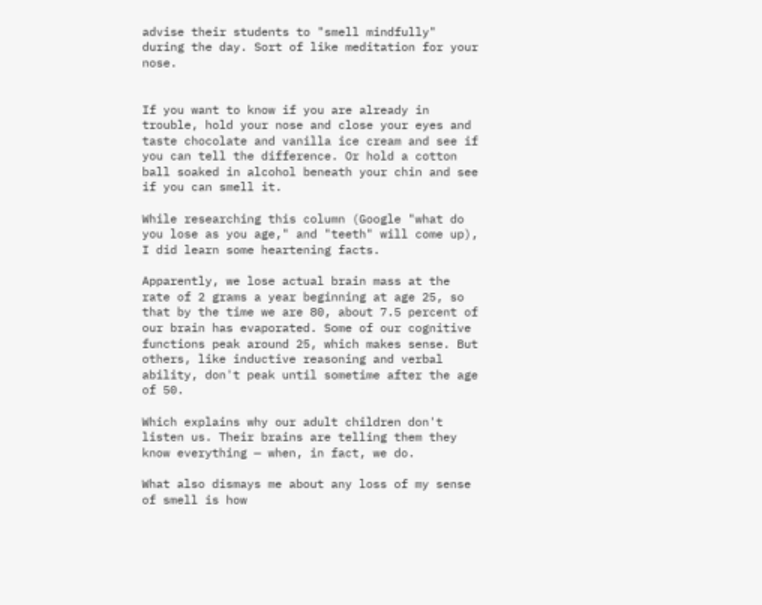advise their students to "smell mindfully" during the day. Sort of like meditation for your nose.


If you want to know if you are already in trouble, hold your nose and close your eyes and taste chocolate and vanilla ice cream and see if you can tell the difference. Or hold a cotton ball soaked in alcohol beneath your chin and see if you can smell it.

While researching this column (Google "what do you lose as you age," and "teeth" will come up), I did learn some heartening facts.

Apparently, we lose actual brain mass at the rate of 2 grams a year beginning at age 25, so that by the time we are 80, about 7.5 percent of our brain has evaporated. Some of our cognitive functions peak around 25, which makes sense. But others, like inductive reasoning and verbal ability, don't peak until sometime after the age of 50.

Which explains why our adult children don't listen us. Their brains are telling them they know everything — when, in fact, we do.

What also dismays me about any loss of my sense of smell is how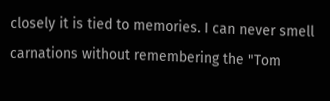closely it is tied to memories. I can never smell carnations without remembering the "Tom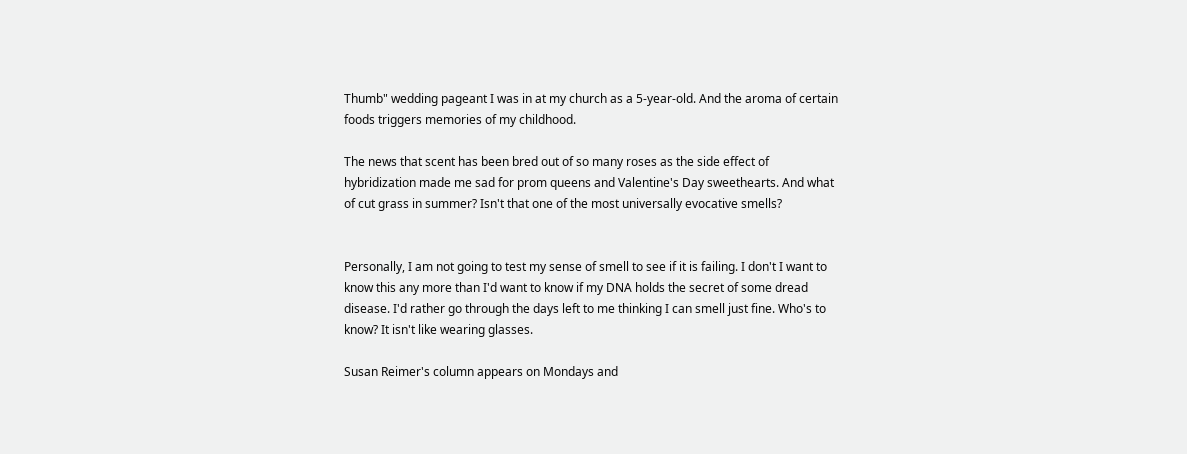Thumb" wedding pageant I was in at my church as a 5-year-old. And the aroma of certain foods triggers memories of my childhood.

The news that scent has been bred out of so many roses as the side effect of hybridization made me sad for prom queens and Valentine's Day sweethearts. And what of cut grass in summer? Isn't that one of the most universally evocative smells?


Personally, I am not going to test my sense of smell to see if it is failing. I don't I want to know this any more than I'd want to know if my DNA holds the secret of some dread disease. I'd rather go through the days left to me thinking I can smell just fine. Who's to know? It isn't like wearing glasses.

Susan Reimer's column appears on Mondays and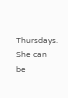Thursdays. She can be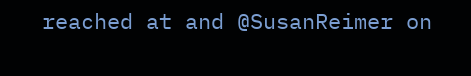reached at and @SusanReimer on